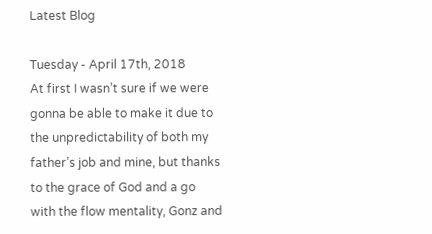Latest Blog

Tuesday - April 17th, 2018
At first I wasn’t sure if we were gonna be able to make it due to the unpredictability of both my father’s job and mine, but thanks to the grace of God and a go with the flow mentality, Gonz and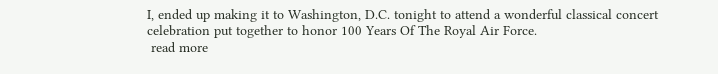I, ended up making it to Washington, D.C. tonight to attend a wonderful classical concert celebration put together to honor 100 Years Of The Royal Air Force.
 read more